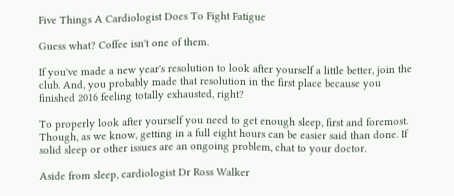Five Things A Cardiologist Does To Fight Fatigue

Guess what? Coffee isn't one of them.

If you've made a new year's resolution to look after yourself a little better, join the club. And, you probably made that resolution in the first place because you finished 2016 feeling totally exhausted, right?

To properly look after yourself you need to get enough sleep, first and foremost. Though, as we know, getting in a full eight hours can be easier said than done. If solid sleep or other issues are an ongoing problem, chat to your doctor.

Aside from sleep, cardiologist Dr Ross Walker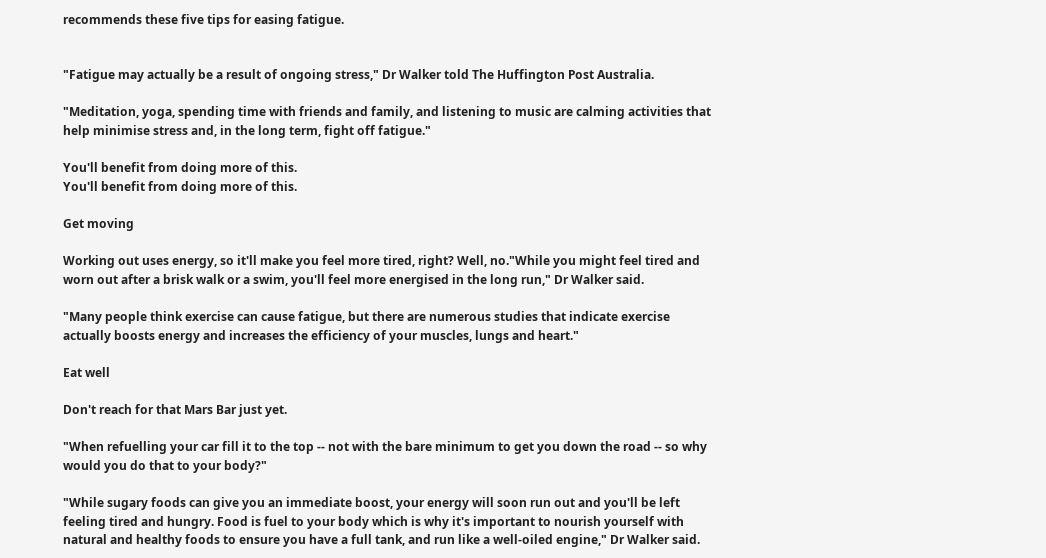recommends these five tips for easing fatigue.


"Fatigue may actually be a result of ongoing stress," Dr Walker told The Huffington Post Australia.

"Meditation, yoga, spending time with friends and family, and listening to music are calming activities that help minimise stress and, in the long term, fight off fatigue."

You'll benefit from doing more of this.
You'll benefit from doing more of this.

Get moving

Working out uses energy, so it'll make you feel more tired, right? Well, no."While you might feel tired and worn out after a brisk walk or a swim, you'll feel more energised in the long run," Dr Walker said.

"Many people think exercise can cause fatigue, but there are numerous studies that indicate exercise actually boosts energy and increases the efficiency of your muscles, lungs and heart."

Eat well

Don't reach for that Mars Bar just yet.

"When refuelling your car fill it to the top -- not with the bare minimum to get you down the road -- so why would you do that to your body?"

"While sugary foods can give you an immediate boost, your energy will soon run out and you'll be left feeling tired and hungry. Food is fuel to your body which is why it's important to nourish yourself with natural and healthy foods to ensure you have a full tank, and run like a well-oiled engine," Dr Walker said.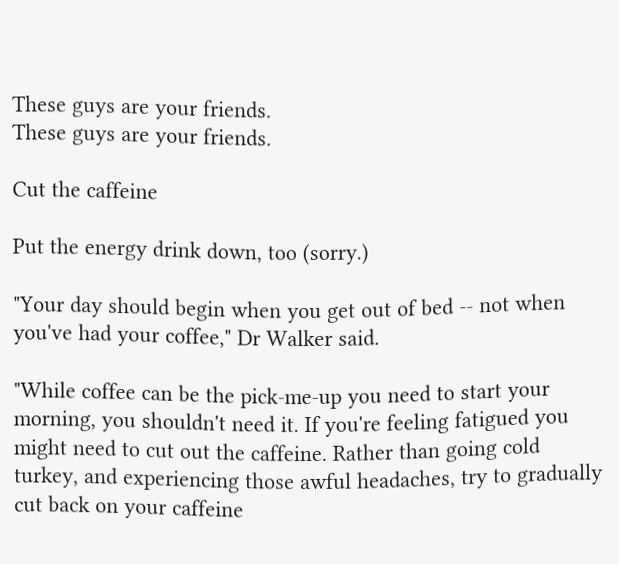These guys are your friends.
These guys are your friends.

Cut the caffeine

Put the energy drink down, too (sorry.)

"Your day should begin when you get out of bed -- not when you've had your coffee," Dr Walker said.

"While coffee can be the pick-me-up you need to start your morning, you shouldn't need it. If you're feeling fatigued you might need to cut out the caffeine. Rather than going cold turkey, and experiencing those awful headaches, try to gradually cut back on your caffeine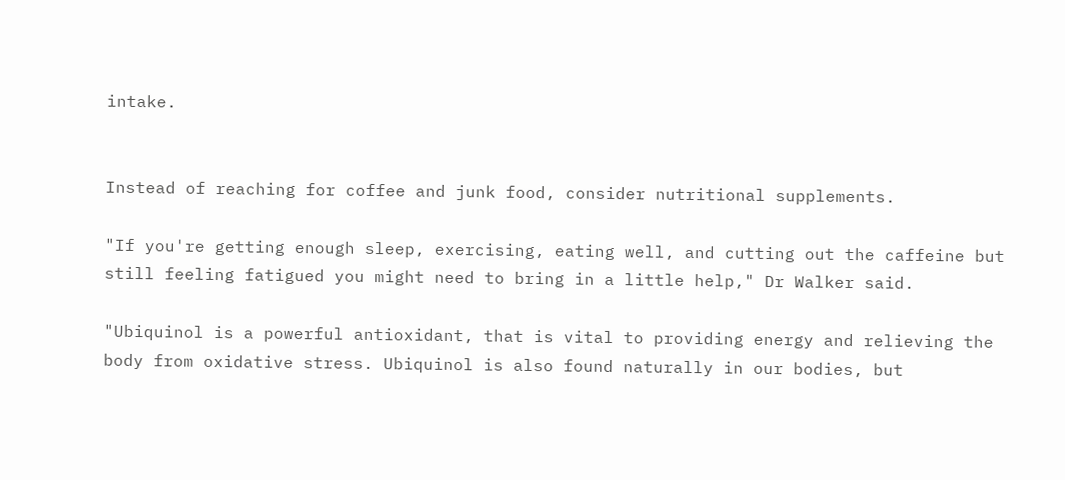intake.


Instead of reaching for coffee and junk food, consider nutritional supplements.

"If you're getting enough sleep, exercising, eating well, and cutting out the caffeine but still feeling fatigued you might need to bring in a little help," Dr Walker said.

"Ubiquinol is a powerful antioxidant, that is vital to providing energy and relieving the body from oxidative stress. Ubiquinol is also found naturally in our bodies, but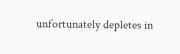unfortunately depletes in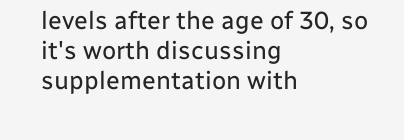levels after the age of 30, so it's worth discussing supplementation with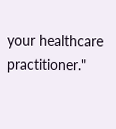your healthcare practitioner."